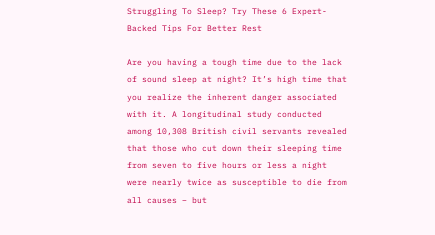Struggling To Sleep? Try These 6 Expert-Backed Tips For Better Rest

Are you having a tough time due to the lack of sound sleep at night? It’s high time that you realize the inherent danger associated with it. A longitudinal study conducted among 10,308 British civil servants revealed that those who cut down their sleeping time from seven to five hours or less a night were nearly twice as susceptible to die from all causes – but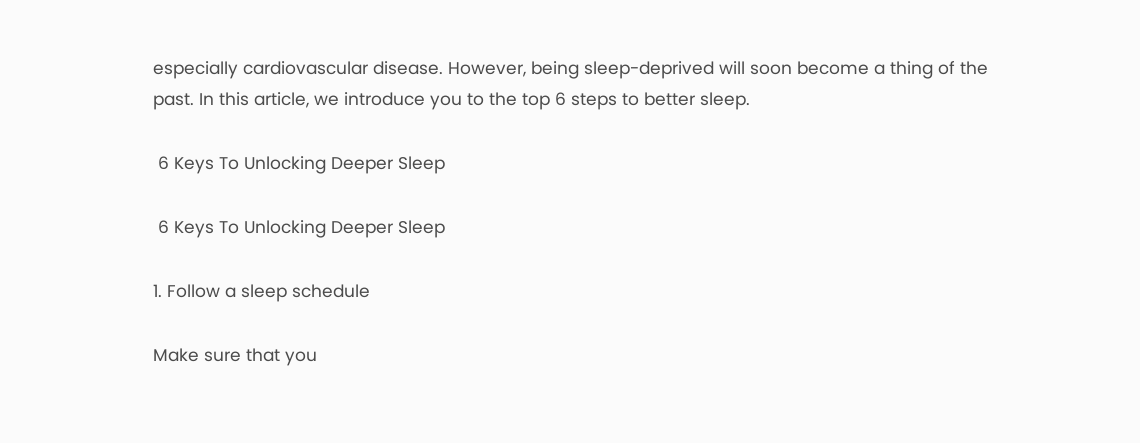especially cardiovascular disease. However, being sleep-deprived will soon become a thing of the past. In this article, we introduce you to the top 6 steps to better sleep.

 6 Keys To Unlocking Deeper Sleep

 6 Keys To Unlocking Deeper Sleep

1. Follow a sleep schedule

Make sure that you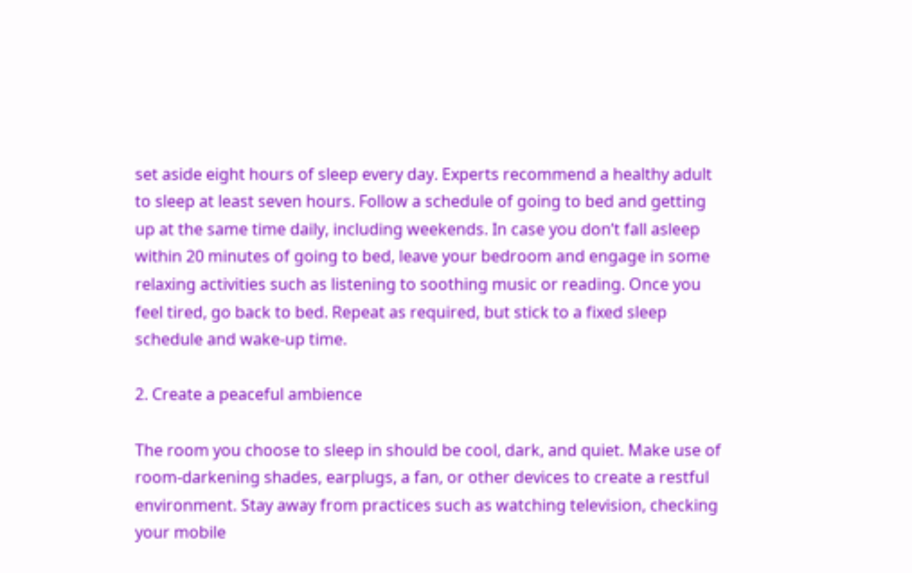set aside eight hours of sleep every day. Experts recommend a healthy adult to sleep at least seven hours. Follow a schedule of going to bed and getting up at the same time daily, including weekends. In case you don’t fall asleep within 20 minutes of going to bed, leave your bedroom and engage in some relaxing activities such as listening to soothing music or reading. Once you feel tired, go back to bed. Repeat as required, but stick to a fixed sleep schedule and wake-up time.

2. Create a peaceful ambience

The room you choose to sleep in should be cool, dark, and quiet. Make use of room-darkening shades, earplugs, a fan, or other devices to create a restful environment. Stay away from practices such as watching television, checking your mobile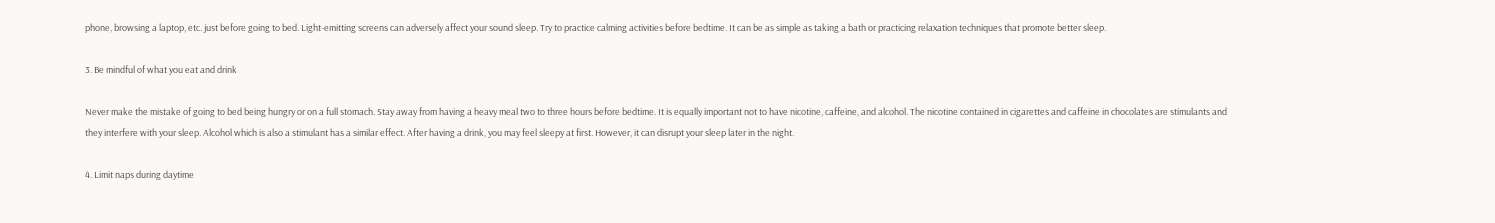phone, browsing a laptop, etc. just before going to bed. Light-emitting screens can adversely affect your sound sleep. Try to practice calming activities before bedtime. It can be as simple as taking a bath or practicing relaxation techniques that promote better sleep.

3. Be mindful of what you eat and drink

Never make the mistake of going to bed being hungry or on a full stomach. Stay away from having a heavy meal two to three hours before bedtime. It is equally important not to have nicotine, caffeine, and alcohol. The nicotine contained in cigarettes and caffeine in chocolates are stimulants and they interfere with your sleep. Alcohol which is also a stimulant has a similar effect. After having a drink, you may feel sleepy at first. However, it can disrupt your sleep later in the night.

4. Limit naps during daytime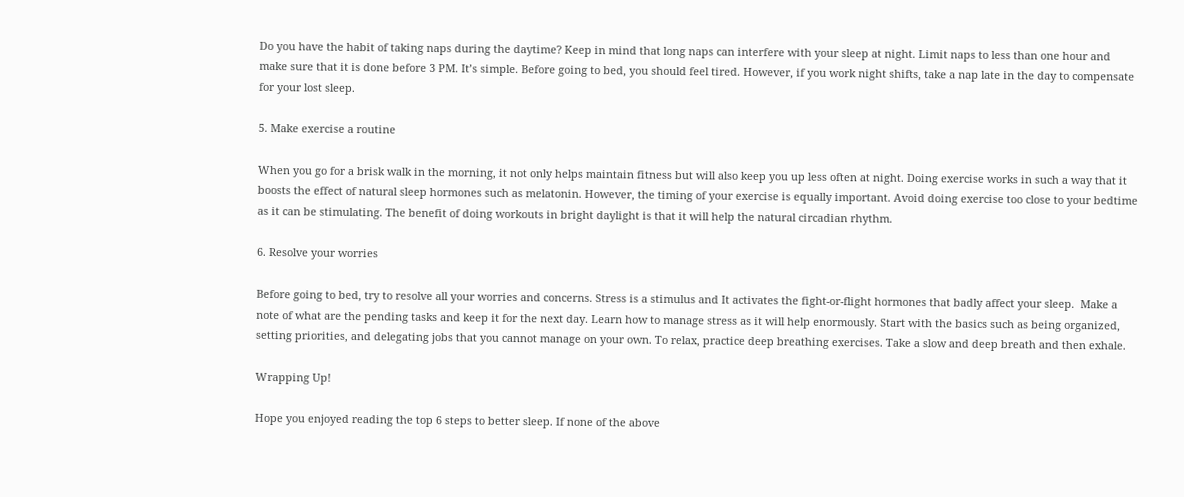Do you have the habit of taking naps during the daytime? Keep in mind that long naps can interfere with your sleep at night. Limit naps to less than one hour and make sure that it is done before 3 PM. It’s simple. Before going to bed, you should feel tired. However, if you work night shifts, take a nap late in the day to compensate for your lost sleep.

5. Make exercise a routine

When you go for a brisk walk in the morning, it not only helps maintain fitness but will also keep you up less often at night. Doing exercise works in such a way that it boosts the effect of natural sleep hormones such as melatonin. However, the timing of your exercise is equally important. Avoid doing exercise too close to your bedtime as it can be stimulating. The benefit of doing workouts in bright daylight is that it will help the natural circadian rhythm.

6. Resolve your worries

Before going to bed, try to resolve all your worries and concerns. Stress is a stimulus and It activates the fight-or-flight hormones that badly affect your sleep.  Make a note of what are the pending tasks and keep it for the next day. Learn how to manage stress as it will help enormously. Start with the basics such as being organized, setting priorities, and delegating jobs that you cannot manage on your own. To relax, practice deep breathing exercises. Take a slow and deep breath and then exhale.

Wrapping Up!

Hope you enjoyed reading the top 6 steps to better sleep. If none of the above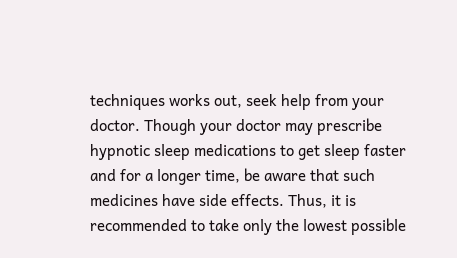techniques works out, seek help from your doctor. Though your doctor may prescribe hypnotic sleep medications to get sleep faster and for a longer time, be aware that such medicines have side effects. Thus, it is recommended to take only the lowest possible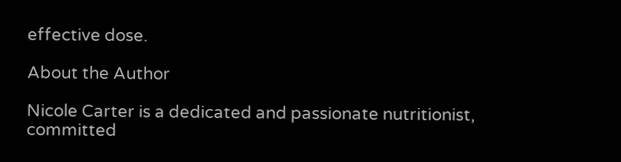effective dose.

About the Author

Nicole Carter is a dedicated and passionate nutritionist, committed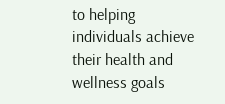to helping individuals achieve their health and wellness goals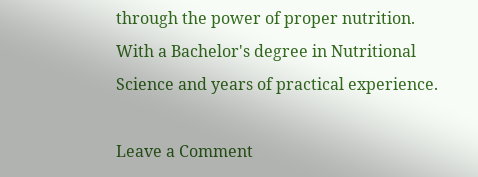through the power of proper nutrition. With a Bachelor's degree in Nutritional Science and years of practical experience.

Leave a Comment